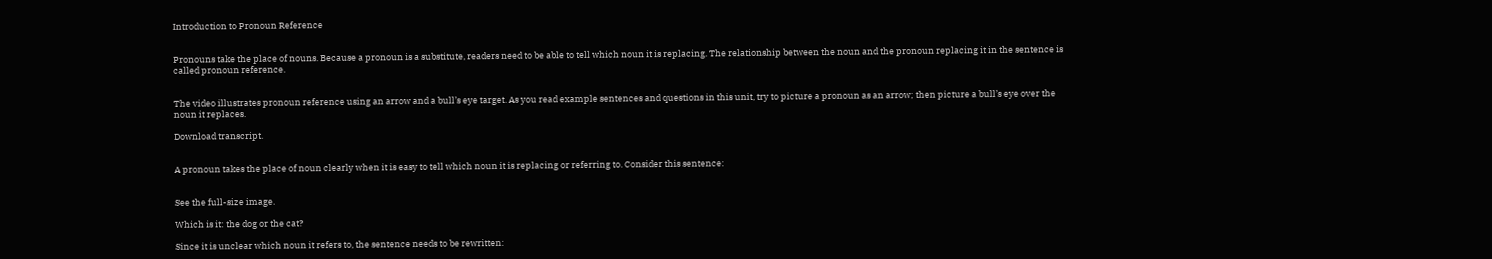Introduction to Pronoun Reference


Pronouns take the place of nouns. Because a pronoun is a substitute, readers need to be able to tell which noun it is replacing. The relationship between the noun and the pronoun replacing it in the sentence is called pronoun reference.


The video illustrates pronoun reference using an arrow and a bull’s eye target. As you read example sentences and questions in this unit, try to picture a pronoun as an arrow; then picture a bull’s eye over the noun it replaces.

Download transcript.


A pronoun takes the place of noun clearly when it is easy to tell which noun it is replacing or referring to. Consider this sentence:


See the full-size image.

Which is it: the dog or the cat?

Since it is unclear which noun it refers to, the sentence needs to be rewritten: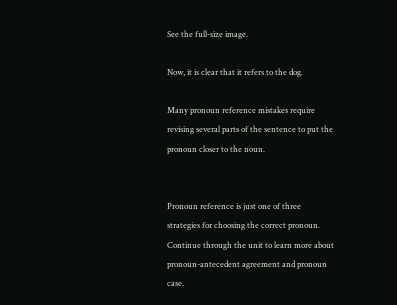See the full-size image.

Now, it is clear that it refers to the dog.

Many pronoun reference mistakes require revising several parts of the sentence to put the pronoun closer to the noun.


Pronoun reference is just one of three strategies for choosing the correct pronoun. Continue through the unit to learn more about pronoun-antecedent agreement and pronoun case.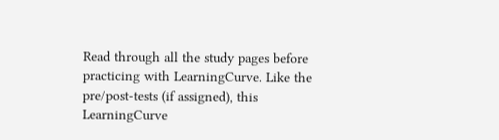Read through all the study pages before practicing with LearningCurve. Like the pre/post-tests (if assigned), this LearningCurve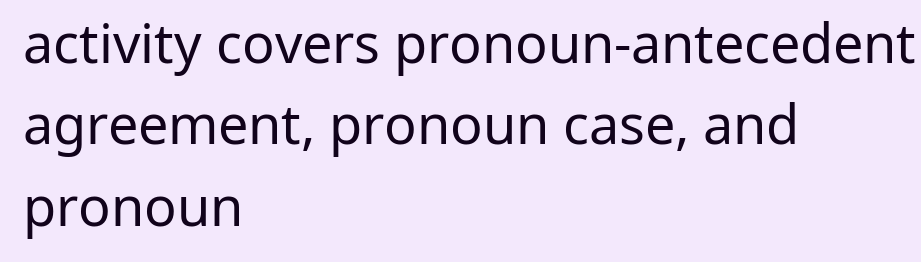activity covers pronoun-antecedent agreement, pronoun case, and pronoun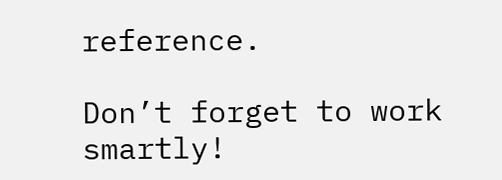reference.

Don’t forget to work smartly!